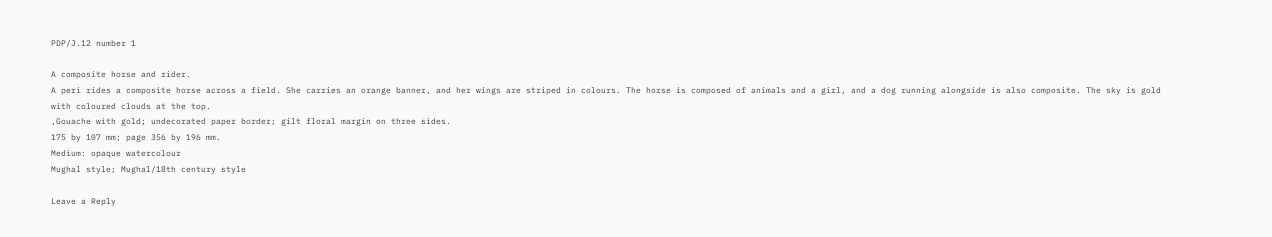PDP/J.12 number 1

A composite horse and rider.
A peri rides a composite horse across a field. She carries an orange banner, and her wings are striped in colours. The horse is composed of animals and a girl, and a dog running alongside is also composite. The sky is gold with coloured clouds at the top.
,Gouache with gold; undecorated paper border; gilt floral margin on three sides.
175 by 107 mm; page 356 by 196 mm.
Medium: opaque watercolour
Mughal style; Mughal/18th century style

Leave a Reply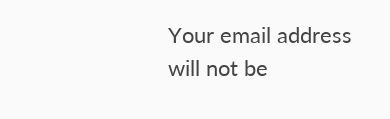Your email address will not be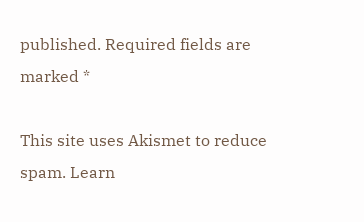published. Required fields are marked *

This site uses Akismet to reduce spam. Learn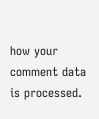how your comment data is processed.